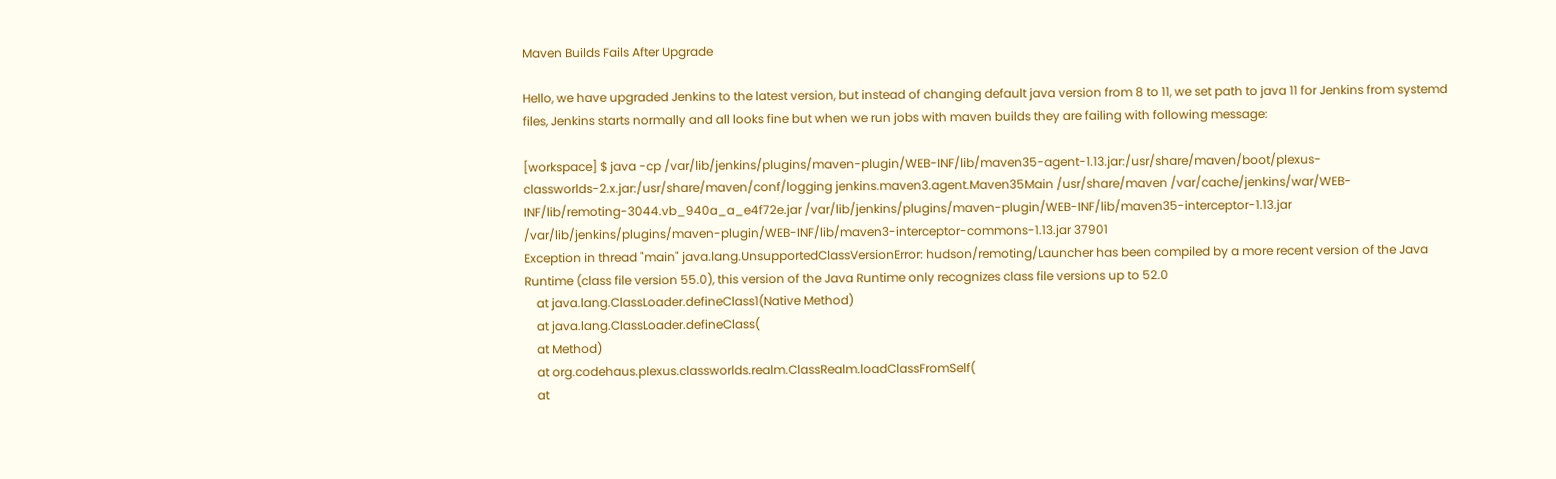Maven Builds Fails After Upgrade

Hello, we have upgraded Jenkins to the latest version, but instead of changing default java version from 8 to 11, we set path to java 11 for Jenkins from systemd files, Jenkins starts normally and all looks fine but when we run jobs with maven builds they are failing with following message:

[workspace] $ java -cp /var/lib/jenkins/plugins/maven-plugin/WEB-INF/lib/maven35-agent-1.13.jar:/usr/share/maven/boot/plexus-classworlds-2.x.jar:/usr/share/maven/conf/logging jenkins.maven3.agent.Maven35Main /usr/share/maven /var/cache/jenkins/war/WEB-INF/lib/remoting-3044.vb_940a_a_e4f72e.jar /var/lib/jenkins/plugins/maven-plugin/WEB-INF/lib/maven35-interceptor-1.13.jar /var/lib/jenkins/plugins/maven-plugin/WEB-INF/lib/maven3-interceptor-commons-1.13.jar 37901
Exception in thread "main" java.lang.UnsupportedClassVersionError: hudson/remoting/Launcher has been compiled by a more recent version of the Java Runtime (class file version 55.0), this version of the Java Runtime only recognizes class file versions up to 52.0
    at java.lang.ClassLoader.defineClass1(Native Method)
    at java.lang.ClassLoader.defineClass(
    at Method)
    at org.codehaus.plexus.classworlds.realm.ClassRealm.loadClassFromSelf(
    at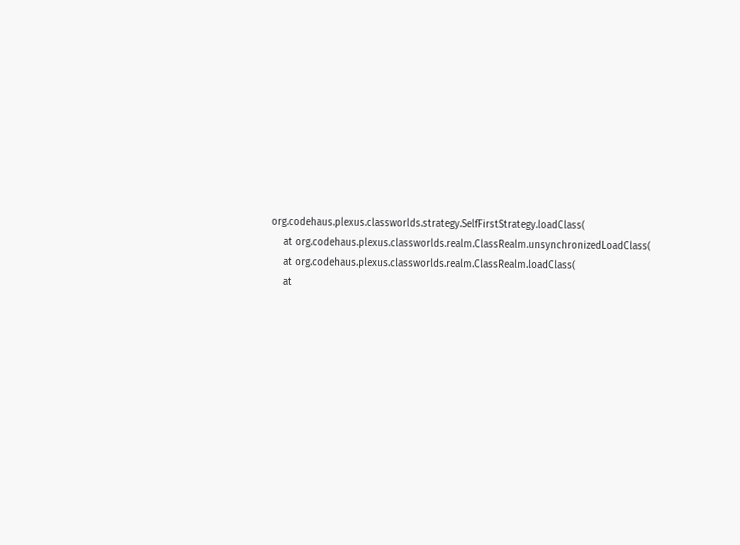org.codehaus.plexus.classworlds.strategy.SelfFirstStrategy.loadClass(
    at org.codehaus.plexus.classworlds.realm.ClassRealm.unsynchronizedLoadClass(
    at org.codehaus.plexus.classworlds.realm.ClassRealm.loadClass(
    at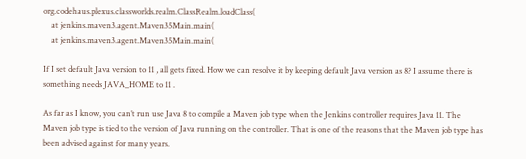org.codehaus.plexus.classworlds.realm.ClassRealm.loadClass(
    at jenkins.maven3.agent.Maven35Main.main(
    at jenkins.maven3.agent.Maven35Main.main(

If I set default Java version to 11 , all gets fixed. How we can resolve it by keeping default Java version as 8? I assume there is something needs JAVA_HOME to 11 .

As far as I know, you can’t run use Java 8 to compile a Maven job type when the Jenkins controller requires Java 11. The Maven job type is tied to the version of Java running on the controller. That is one of the reasons that the Maven job type has been advised against for many years.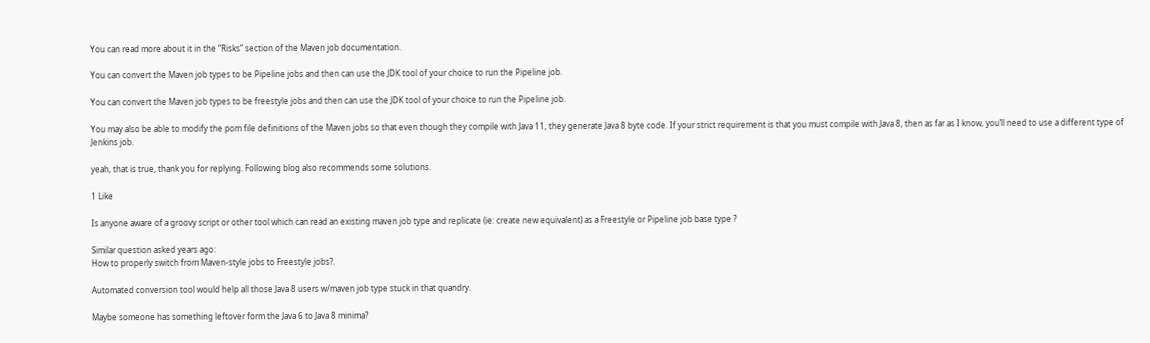You can read more about it in the “Risks” section of the Maven job documentation.

You can convert the Maven job types to be Pipeline jobs and then can use the JDK tool of your choice to run the Pipeline job.

You can convert the Maven job types to be freestyle jobs and then can use the JDK tool of your choice to run the Pipeline job.

You may also be able to modify the pom file definitions of the Maven jobs so that even though they compile with Java 11, they generate Java 8 byte code. If your strict requirement is that you must compile with Java 8, then as far as I know, you’ll need to use a different type of Jenkins job.

yeah, that is true, thank you for replying. Following blog also recommends some solutions.

1 Like

Is anyone aware of a groovy script or other tool which can read an existing maven job type and replicate (ie: create new equivalent) as a Freestyle or Pipeline job base type ?

Similar question asked years ago:
How to properly switch from Maven-style jobs to Freestyle jobs?.

Automated conversion tool would help all those Java 8 users w/maven job type stuck in that quandry.

Maybe someone has something leftover form the Java 6 to Java 8 minima?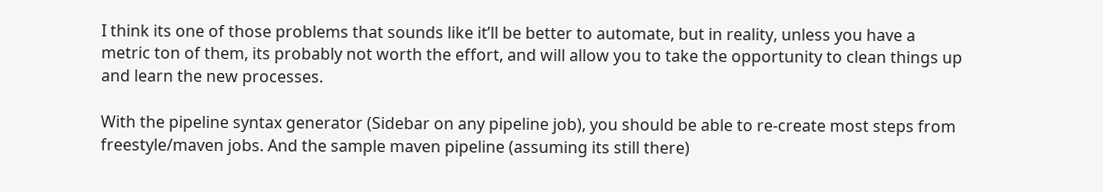I think its one of those problems that sounds like it’ll be better to automate, but in reality, unless you have a metric ton of them, its probably not worth the effort, and will allow you to take the opportunity to clean things up and learn the new processes.

With the pipeline syntax generator (Sidebar on any pipeline job), you should be able to re-create most steps from freestyle/maven jobs. And the sample maven pipeline (assuming its still there)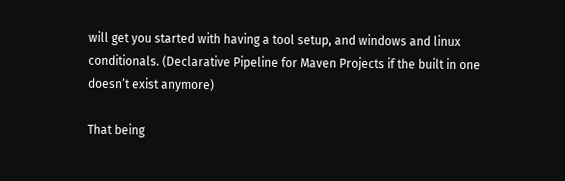will get you started with having a tool setup, and windows and linux conditionals. (Declarative Pipeline for Maven Projects if the built in one doesn’t exist anymore)

That being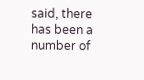said, there has been a number of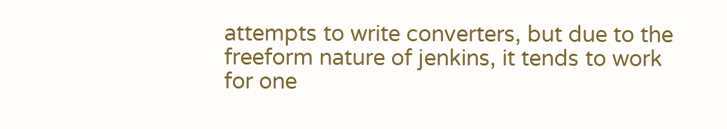attempts to write converters, but due to the freeform nature of jenkins, it tends to work for one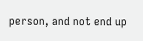person, and not end up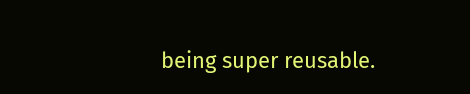being super reusable.